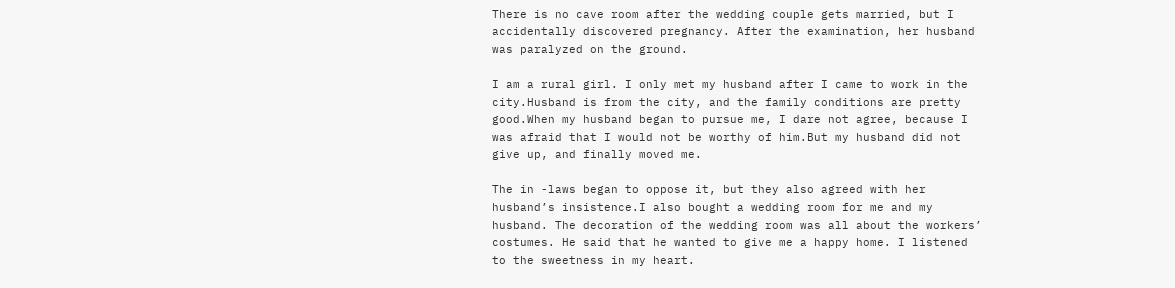There is no cave room after the wedding couple gets married, but I accidentally discovered pregnancy. After the examination, her husband was paralyzed on the ground.

I am a rural girl. I only met my husband after I came to work in the city.Husband is from the city, and the family conditions are pretty good.When my husband began to pursue me, I dare not agree, because I was afraid that I would not be worthy of him.But my husband did not give up, and finally moved me.

The in -laws began to oppose it, but they also agreed with her husband’s insistence.I also bought a wedding room for me and my husband. The decoration of the wedding room was all about the workers’ costumes. He said that he wanted to give me a happy home. I listened to the sweetness in my heart.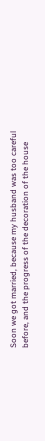Soon we got married, because my husband was too careful before, and the progress of the decoration of the house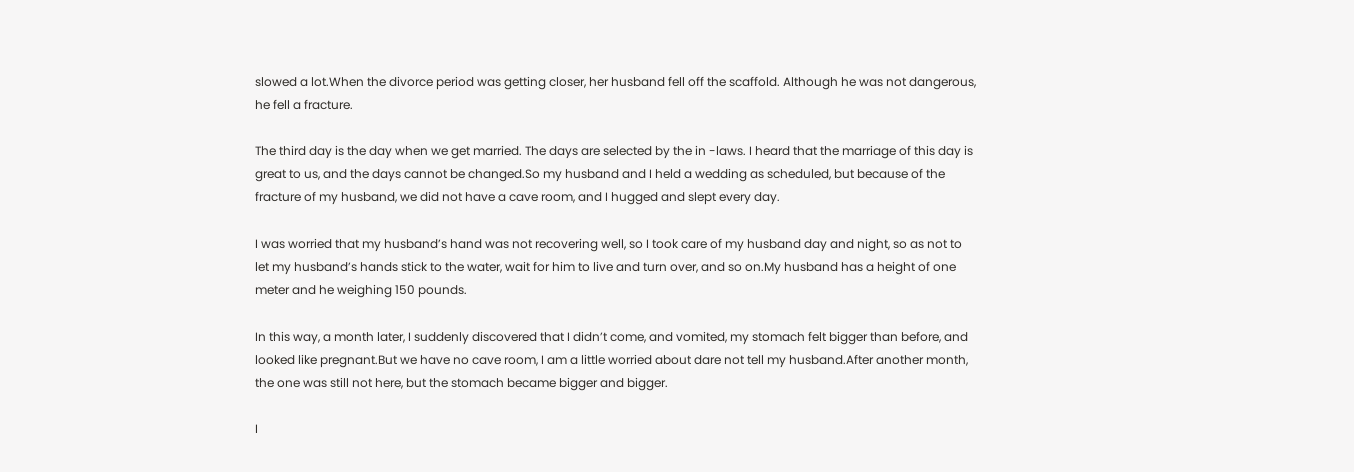slowed a lot.When the divorce period was getting closer, her husband fell off the scaffold. Although he was not dangerous, he fell a fracture.

The third day is the day when we get married. The days are selected by the in -laws. I heard that the marriage of this day is great to us, and the days cannot be changed.So my husband and I held a wedding as scheduled, but because of the fracture of my husband, we did not have a cave room, and I hugged and slept every day.

I was worried that my husband’s hand was not recovering well, so I took care of my husband day and night, so as not to let my husband’s hands stick to the water, wait for him to live and turn over, and so on.My husband has a height of one meter and he weighing 150 pounds.

In this way, a month later, I suddenly discovered that I didn’t come, and vomited, my stomach felt bigger than before, and looked like pregnant.But we have no cave room, I am a little worried about dare not tell my husband.After another month, the one was still not here, but the stomach became bigger and bigger.

I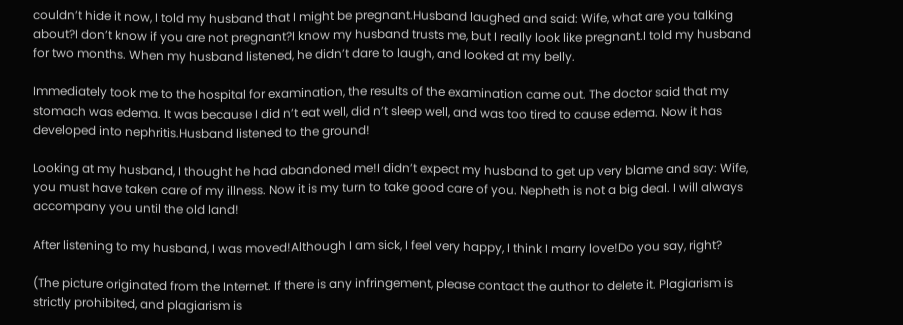couldn’t hide it now, I told my husband that I might be pregnant.Husband laughed and said: Wife, what are you talking about?I don’t know if you are not pregnant?I know my husband trusts me, but I really look like pregnant.I told my husband for two months. When my husband listened, he didn’t dare to laugh, and looked at my belly.

Immediately took me to the hospital for examination, the results of the examination came out. The doctor said that my stomach was edema. It was because I did n’t eat well, did n’t sleep well, and was too tired to cause edema. Now it has developed into nephritis.Husband listened to the ground!

Looking at my husband, I thought he had abandoned me!I didn’t expect my husband to get up very blame and say: Wife, you must have taken care of my illness. Now it is my turn to take good care of you. Nepheth is not a big deal. I will always accompany you until the old land!

After listening to my husband, I was moved!Although I am sick, I feel very happy, I think I marry love!Do you say, right?

(The picture originated from the Internet. If there is any infringement, please contact the author to delete it. Plagiarism is strictly prohibited, and plagiarism is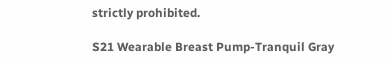strictly prohibited.

S21 Wearable Breast Pump-Tranquil Gray